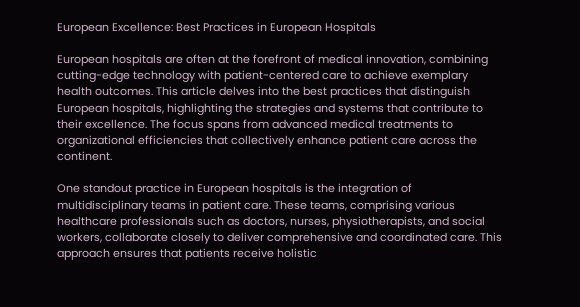European Excellence: Best Practices in European Hospitals

European hospitals are often at the forefront of medical innovation, combining cutting-edge technology with patient-centered care to achieve exemplary health outcomes. This article delves into the best practices that distinguish European hospitals, highlighting the strategies and systems that contribute to their excellence. The focus spans from advanced medical treatments to organizational efficiencies that collectively enhance patient care across the continent.

One standout practice in European hospitals is the integration of multidisciplinary teams in patient care. These teams, comprising various healthcare professionals such as doctors, nurses, physiotherapists, and social workers, collaborate closely to deliver comprehensive and coordinated care. This approach ensures that patients receive holistic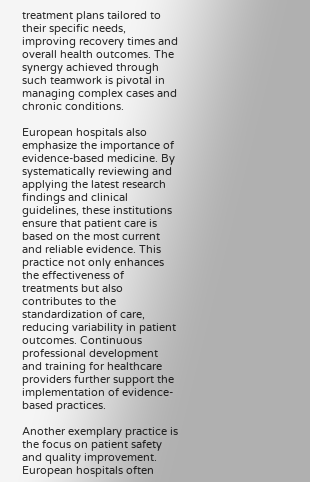treatment plans tailored to their specific needs, improving recovery times and overall health outcomes. The synergy achieved through such teamwork is pivotal in managing complex cases and chronic conditions.

European hospitals also emphasize the importance of evidence-based medicine. By systematically reviewing and applying the latest research findings and clinical guidelines, these institutions ensure that patient care is based on the most current and reliable evidence. This practice not only enhances the effectiveness of treatments but also contributes to the standardization of care, reducing variability in patient outcomes. Continuous professional development and training for healthcare providers further support the implementation of evidence-based practices.

Another exemplary practice is the focus on patient safety and quality improvement. European hospitals often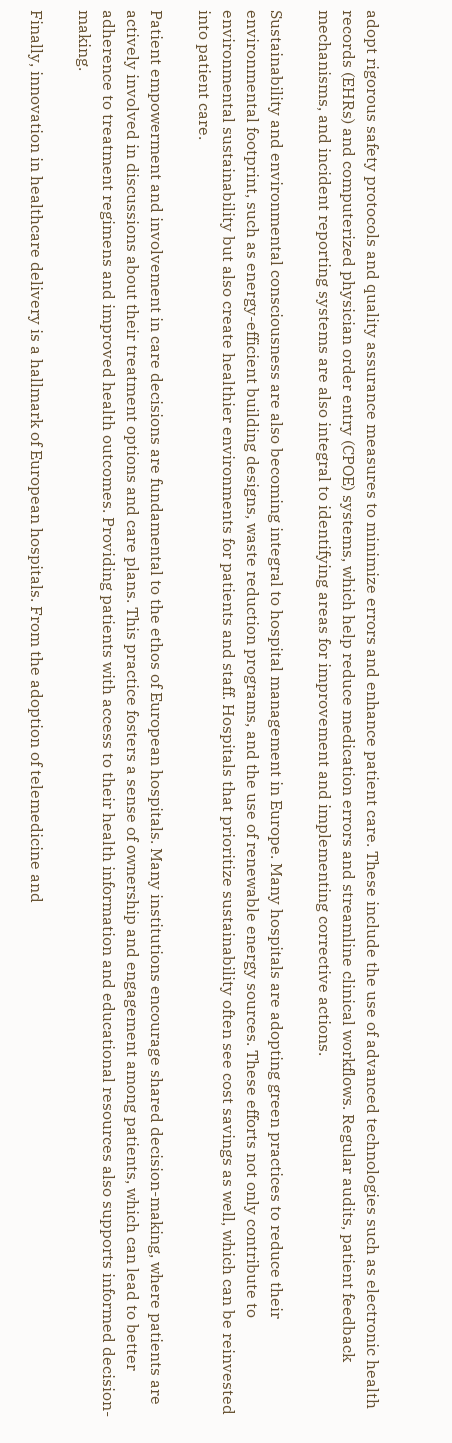adopt rigorous safety protocols and quality assurance measures to minimize errors and enhance patient care. These include the use of advanced technologies such as electronic health records (EHRs) and computerized physician order entry (CPOE) systems, which help reduce medication errors and streamline clinical workflows. Regular audits, patient feedback mechanisms, and incident reporting systems are also integral to identifying areas for improvement and implementing corrective actions.

Sustainability and environmental consciousness are also becoming integral to hospital management in Europe. Many hospitals are adopting green practices to reduce their environmental footprint, such as energy-efficient building designs, waste reduction programs, and the use of renewable energy sources. These efforts not only contribute to environmental sustainability but also create healthier environments for patients and staff. Hospitals that prioritize sustainability often see cost savings as well, which can be reinvested into patient care.

Patient empowerment and involvement in care decisions are fundamental to the ethos of European hospitals. Many institutions encourage shared decision-making, where patients are actively involved in discussions about their treatment options and care plans. This practice fosters a sense of ownership and engagement among patients, which can lead to better adherence to treatment regimens and improved health outcomes. Providing patients with access to their health information and educational resources also supports informed decision-making.

Finally, innovation in healthcare delivery is a hallmark of European hospitals. From the adoption of telemedicine and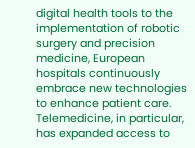digital health tools to the implementation of robotic surgery and precision medicine, European hospitals continuously embrace new technologies to enhance patient care. Telemedicine, in particular, has expanded access to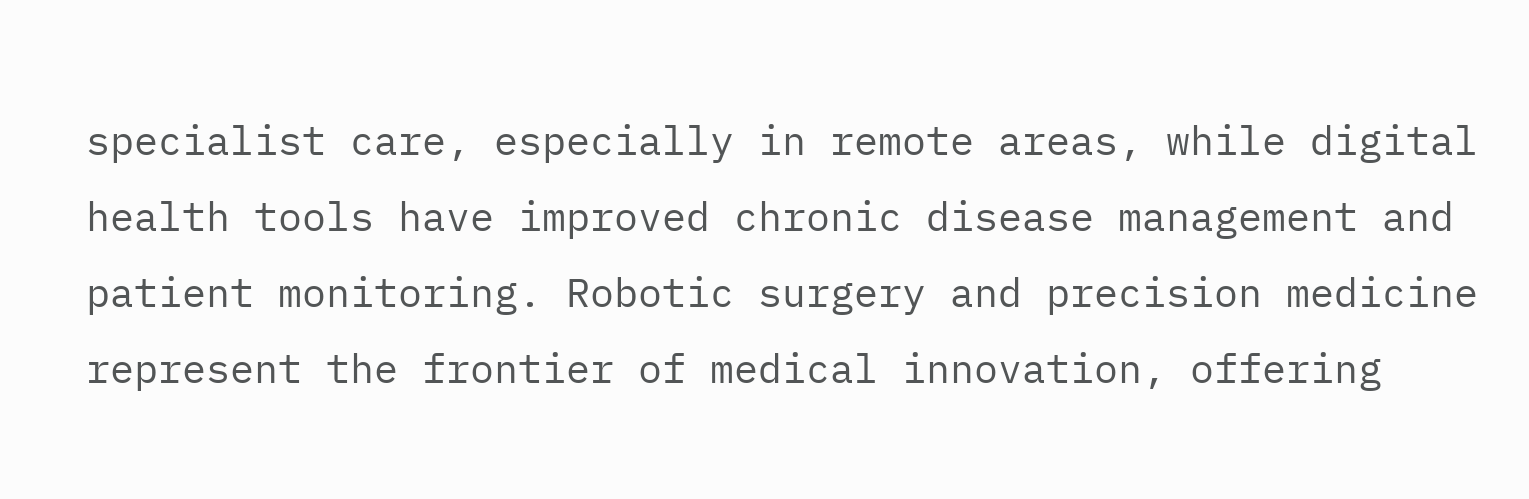specialist care, especially in remote areas, while digital health tools have improved chronic disease management and patient monitoring. Robotic surgery and precision medicine represent the frontier of medical innovation, offering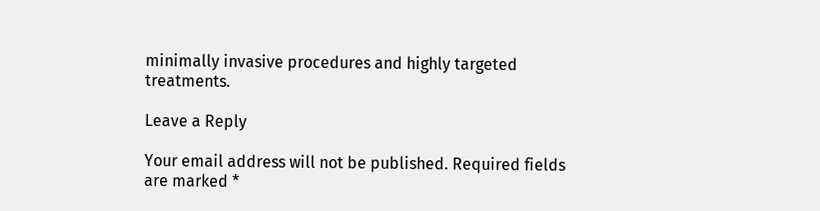minimally invasive procedures and highly targeted treatments.

Leave a Reply

Your email address will not be published. Required fields are marked *